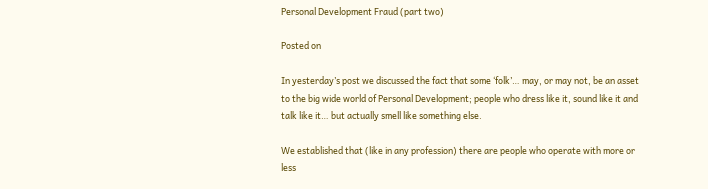Personal Development Fraud (part two)

Posted on

In yesterday’s post we discussed the fact that some ‘folk’… may, or may not, be an asset to the big wide world of Personal Development; people who dress like it, sound like it and talk like it… but actually smell like something else.

We established that (like in any profession) there are people who operate with more or less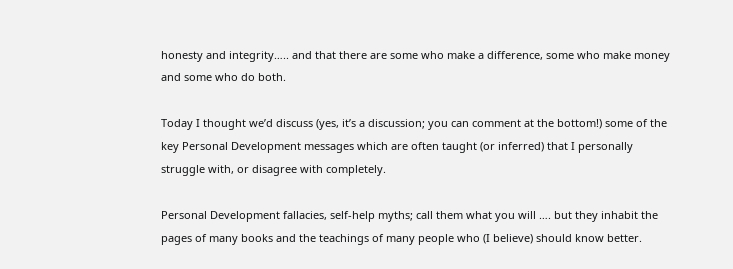honesty and integrity….. and that there are some who make a difference, some who make money and some who do both.

Today I thought we’d discuss (yes, it’s a discussion; you can comment at the bottom!) some of the key Personal Development messages which are often taught (or inferred) that I personally struggle with, or disagree with completely.

Personal Development fallacies, self-help myths; call them what you will …. but they inhabit the pages of many books and the teachings of many people who (I believe) should know better.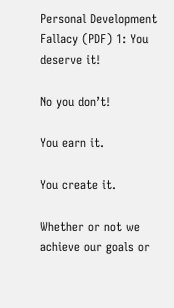Personal Development Fallacy (PDF) 1: You deserve it!

No you don’t!

You earn it.

You create it.

Whether or not we achieve our goals or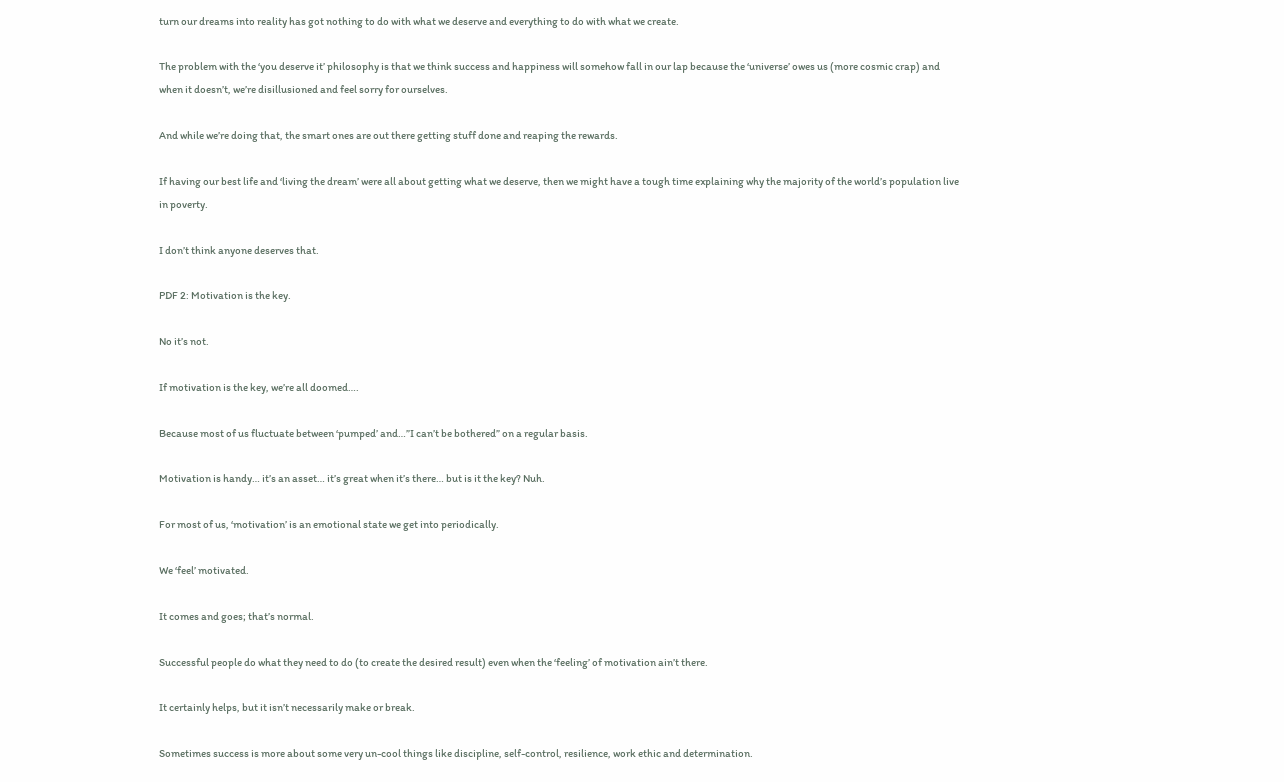turn our dreams into reality has got nothing to do with what we deserve and everything to do with what we create.

The problem with the ‘you deserve it’ philosophy is that we think success and happiness will somehow fall in our lap because the ‘universe’ owes us (more cosmic crap) and when it doesn’t, we’re disillusioned and feel sorry for ourselves.

And while we’re doing that, the smart ones are out there getting stuff done and reaping the rewards.

If having our best life and ‘living the dream’ were all about getting what we deserve, then we might have a tough time explaining why the majority of the world’s population live in poverty.

I don’t think anyone deserves that.

PDF 2: Motivation is the key.

No it’s not.

If motivation is the key, we’re all doomed….

Because most of us fluctuate between ‘pumped’ and…”I can’t be bothered” on a regular basis.

Motivation is handy… it’s an asset… it’s great when it’s there… but is it the key? Nuh.

For most of us, ‘motivation’ is an emotional state we get into periodically.

We ‘feel’ motivated.

It comes and goes; that’s normal.

Successful people do what they need to do (to create the desired result) even when the ‘feeling’ of motivation ain’t there.

It certainly helps, but it isn’t necessarily make or break.

Sometimes success is more about some very un-cool things like discipline, self-control, resilience, work ethic and determination.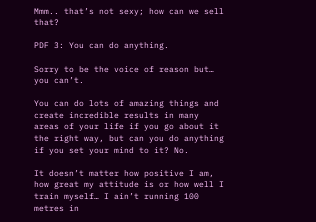Mmm.. that’s not sexy; how can we sell that?

PDF 3: You can do anything.

Sorry to be the voice of reason but… you can’t.

You can do lots of amazing things and create incredible results in many areas of your life if you go about it the right way, but can you do anything if you set your mind to it? No.

It doesn’t matter how positive I am, how great my attitude is or how well I train myself… I ain’t running 100 metres in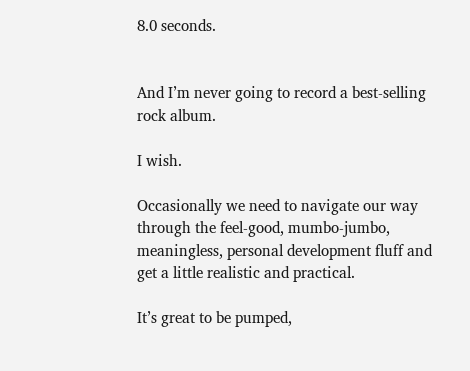8.0 seconds.


And I’m never going to record a best-selling rock album.

I wish.

Occasionally we need to navigate our way through the feel-good, mumbo-jumbo, meaningless, personal development fluff and get a little realistic and practical.

It’s great to be pumped,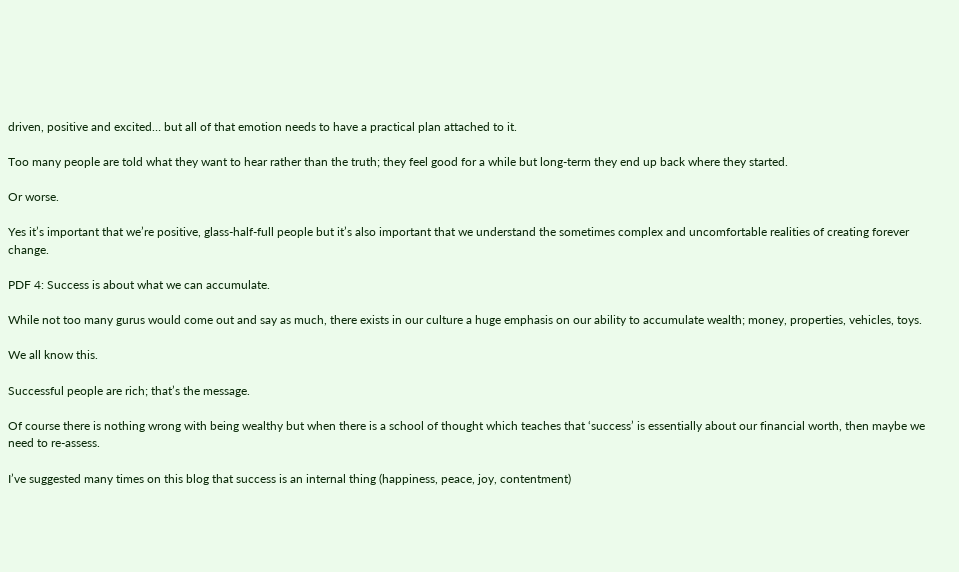driven, positive and excited… but all of that emotion needs to have a practical plan attached to it.

Too many people are told what they want to hear rather than the truth; they feel good for a while but long-term they end up back where they started.

Or worse.

Yes it’s important that we’re positive, glass-half-full people but it’s also important that we understand the sometimes complex and uncomfortable realities of creating forever change.

PDF 4: Success is about what we can accumulate.

While not too many gurus would come out and say as much, there exists in our culture a huge emphasis on our ability to accumulate wealth; money, properties, vehicles, toys.

We all know this.

Successful people are rich; that’s the message.

Of course there is nothing wrong with being wealthy but when there is a school of thought which teaches that ‘success’ is essentially about our financial worth, then maybe we need to re-assess.

I’ve suggested many times on this blog that success is an internal thing (happiness, peace, joy, contentment)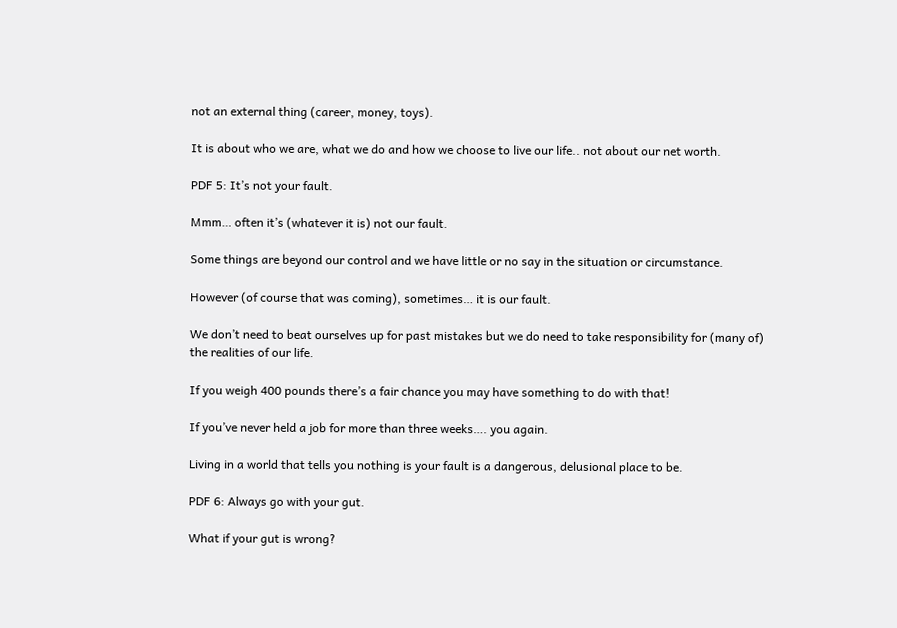not an external thing (career, money, toys).

It is about who we are, what we do and how we choose to live our life.. not about our net worth.

PDF 5: It’s not your fault.

Mmm… often it’s (whatever it is) not our fault.

Some things are beyond our control and we have little or no say in the situation or circumstance.

However (of course that was coming), sometimes… it is our fault.

We don’t need to beat ourselves up for past mistakes but we do need to take responsibility for (many of) the realities of our life.

If you weigh 400 pounds there’s a fair chance you may have something to do with that!

If you’ve never held a job for more than three weeks…. you again.

Living in a world that tells you nothing is your fault is a dangerous, delusional place to be.

PDF 6: Always go with your gut.

What if your gut is wrong?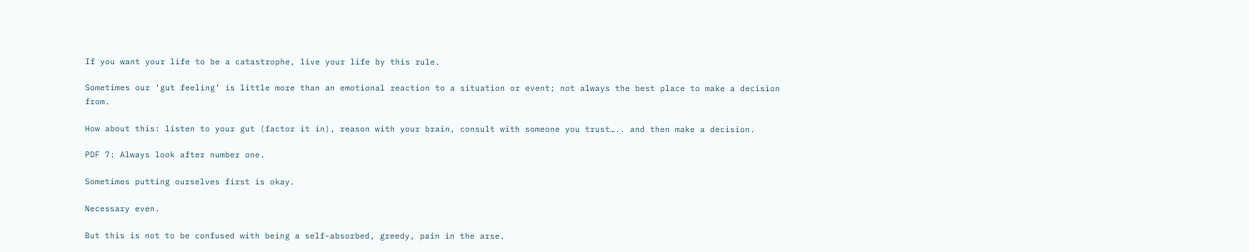If you want your life to be a catastrophe, live your life by this rule.

Sometimes our ‘gut feeling’ is little more than an emotional reaction to a situation or event; not always the best place to make a decision from.

How about this: listen to your gut (factor it in), reason with your brain, consult with someone you trust….. and then make a decision.

PDF 7: Always look after number one.

Sometimes putting ourselves first is okay.

Necessary even.

But this is not to be confused with being a self-absorbed, greedy, pain in the arse.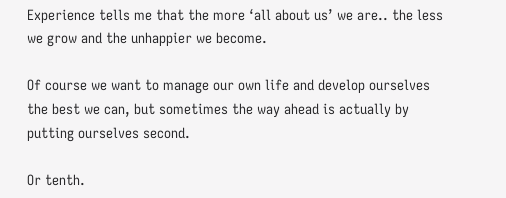Experience tells me that the more ‘all about us’ we are.. the less we grow and the unhappier we become.

Of course we want to manage our own life and develop ourselves the best we can, but sometimes the way ahead is actually by putting ourselves second.

Or tenth.